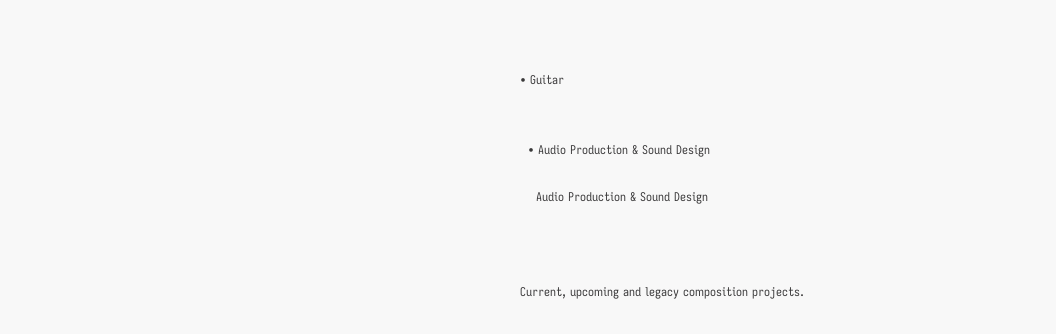• Guitar


  • Audio Production & Sound Design

    Audio Production & Sound Design



Current, upcoming and legacy composition projects.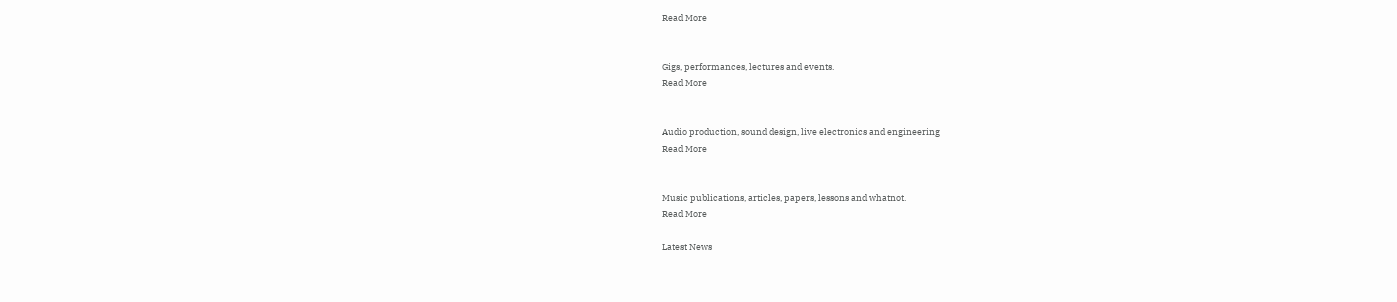Read More


Gigs, performances, lectures and events.
Read More


Audio production, sound design, live electronics and engineering
Read More


Music publications, articles, papers, lessons and whatnot.
Read More

Latest News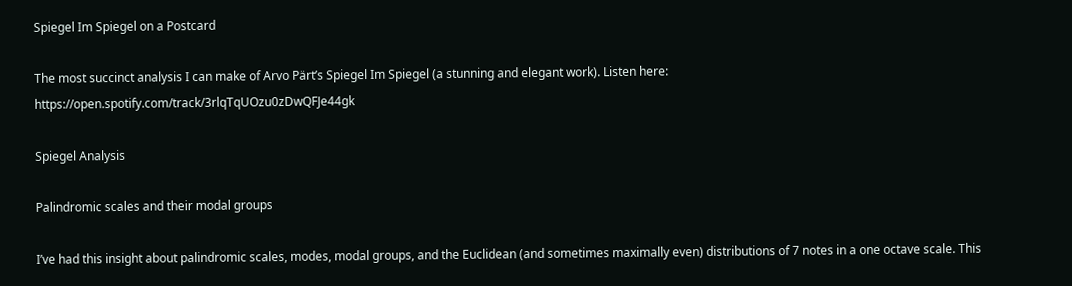Spiegel Im Spiegel on a Postcard

The most succinct analysis I can make of Arvo Pärt’s Spiegel Im Spiegel (a stunning and elegant work). Listen here: https://open.spotify.com/track/3rlqTqUOzu0zDwQFJe44gk

Spiegel Analysis

Palindromic scales and their modal groups

I’ve had this insight about palindromic scales, modes, modal groups, and the Euclidean (and sometimes maximally even) distributions of 7 notes in a one octave scale. This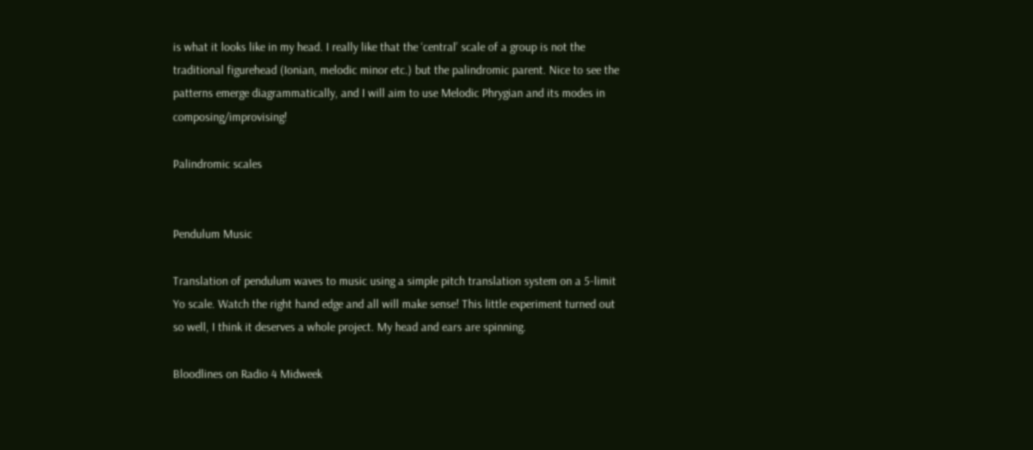is what it looks like in my head. I really like that the ‘central’ scale of a group is not the traditional figurehead (Ionian, melodic minor etc.) but the palindromic parent. Nice to see the patterns emerge diagrammatically, and I will aim to use Melodic Phrygian and its modes in composing/improvising!

Palindromic scales


Pendulum Music

Translation of pendulum waves to music using a simple pitch translation system on a 5-limit Yo scale. Watch the right hand edge and all will make sense! This little experiment turned out so well, I think it deserves a whole project. My head and ears are spinning.

Bloodlines on Radio 4 Midweek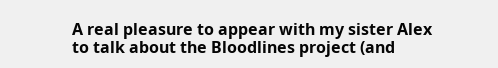A real pleasure to appear with my sister Alex to talk about the Bloodlines project (and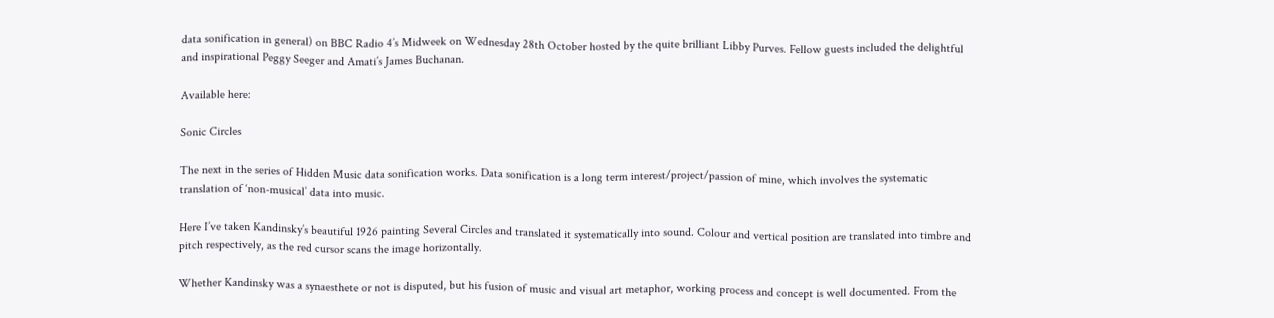data sonification in general) on BBC Radio 4’s Midweek on Wednesday 28th October hosted by the quite brilliant Libby Purves. Fellow guests included the delightful and inspirational Peggy Seeger and Amati’s James Buchanan.

Available here:

Sonic Circles

The next in the series of Hidden Music data sonification works. Data sonification is a long term interest/project/passion of mine, which involves the systematic translation of ‘non-musical’ data into music.

Here I’ve taken Kandinsky’s beautiful 1926 painting Several Circles and translated it systematically into sound. Colour and vertical position are translated into timbre and pitch respectively, as the red cursor scans the image horizontally.

Whether Kandinsky was a synaesthete or not is disputed, but his fusion of music and visual art metaphor, working process and concept is well documented. From the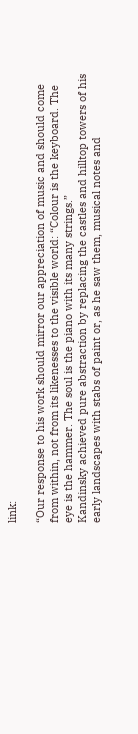link:

“Our response to his work should mirror our appreciation of music and should come from within, not from its likenesses to the visible world: “Colour is the keyboard. The eye is the hammer. The soul is the piano with its many strings.”
Kandinsky achieved pure abstraction by replacing the castles and hilltop towers of his early landscapes with stabs of paint or, as he saw them, musical notes and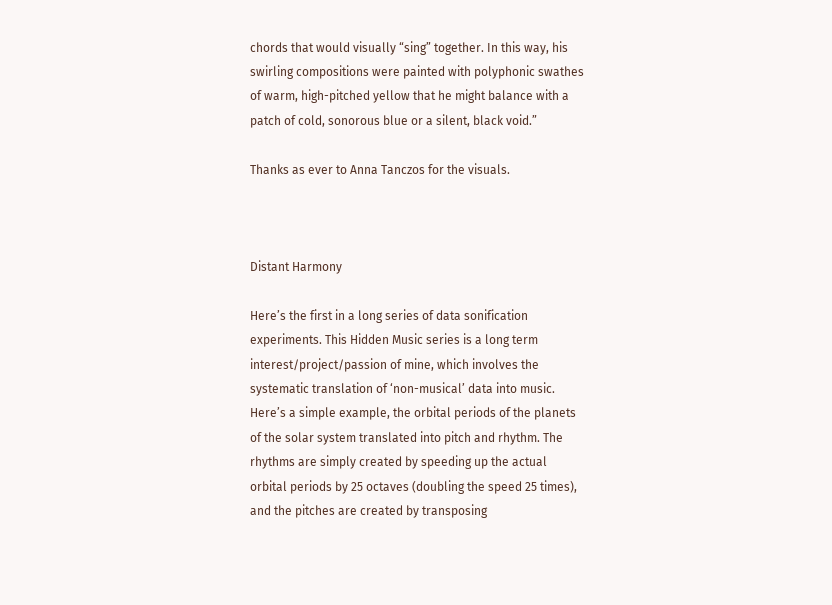chords that would visually “sing” together. In this way, his swirling compositions were painted with polyphonic swathes of warm, high-pitched yellow that he might balance with a patch of cold, sonorous blue or a silent, black void.”

Thanks as ever to Anna Tanczos for the visuals.



Distant Harmony

Here’s the first in a long series of data sonification experiments. This Hidden Music series is a long term interest/project/passion of mine, which involves the systematic translation of ‘non-musical’ data into music. Here’s a simple example, the orbital periods of the planets of the solar system translated into pitch and rhythm. The rhythms are simply created by speeding up the actual orbital periods by 25 octaves (doubling the speed 25 times), and the pitches are created by transposing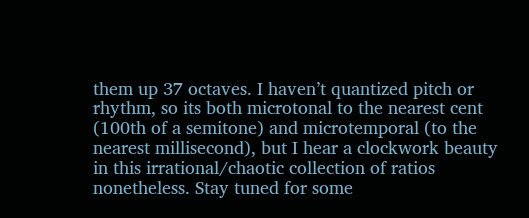them up 37 octaves. I haven’t quantized pitch or rhythm, so its both microtonal to the nearest cent  (100th of a semitone) and microtemporal (to the nearest millisecond), but I hear a clockwork beauty in this irrational/chaotic collection of ratios nonetheless. Stay tuned for some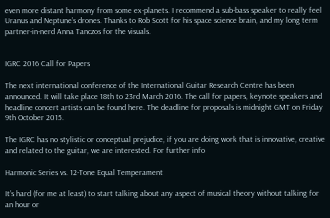even more distant harmony from some ex-planets. I recommend a sub-bass speaker to really feel Uranus and Neptune’s drones. Thanks to Rob Scott for his space science brain, and my long term partner-in-nerd Anna Tanczos for the visuals.


IGRC 2016 Call for Papers

The next international conference of the International Guitar Research Centre has been announced. It will take place 18th to 23rd March 2016. The call for papers, keynote speakers and headline concert artists can be found here. The deadline for proposals is midnight GMT on Friday 9th October 2015.

The IGRC has no stylistic or conceptual prejudice, if you are doing work that is innovative, creative and related to the guitar, we are interested. For further info

Harmonic Series vs. 12-Tone Equal Temperament

It’s hard (for me at least) to start talking about any aspect of musical theory without talking for an hour or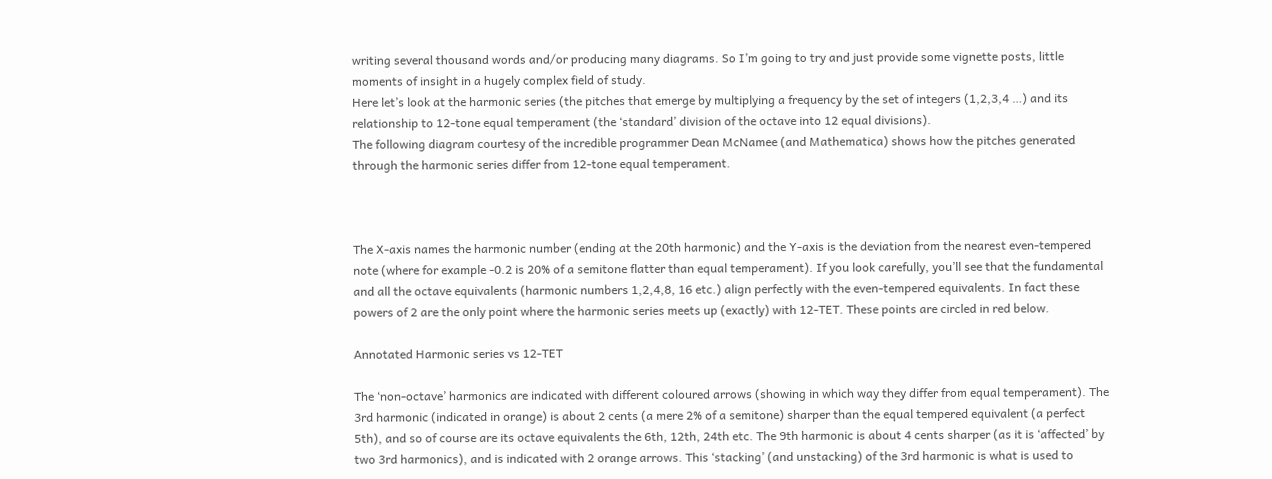writing several thousand words and/or producing many diagrams. So I’m going to try and just provide some vignette posts, little moments of insight in a hugely complex field of study.
Here let’s look at the harmonic series (the pitches that emerge by multiplying a frequency by the set of integers (1,2,3,4 …) and its relationship to 12-tone equal temperament (the ‘standard’ division of the octave into 12 equal divisions).
The following diagram courtesy of the incredible programmer Dean McNamee (and Mathematica) shows how the pitches generated through the harmonic series differ from 12-tone equal temperament.



The X-axis names the harmonic number (ending at the 20th harmonic) and the Y-axis is the deviation from the nearest even-tempered note (where for example -0.2 is 20% of a semitone flatter than equal temperament). If you look carefully, you’ll see that the fundamental and all the octave equivalents (harmonic numbers 1,2,4,8, 16 etc.) align perfectly with the even-tempered equivalents. In fact these powers of 2 are the only point where the harmonic series meets up (exactly) with 12-TET. These points are circled in red below.

Annotated Harmonic series vs 12-TET

The ‘non-octave’ harmonics are indicated with different coloured arrows (showing in which way they differ from equal temperament). The 3rd harmonic (indicated in orange) is about 2 cents (a mere 2% of a semitone) sharper than the equal tempered equivalent (a perfect 5th), and so of course are its octave equivalents the 6th, 12th, 24th etc. The 9th harmonic is about 4 cents sharper (as it is ‘affected’ by two 3rd harmonics), and is indicated with 2 orange arrows. This ‘stacking’ (and unstacking) of the 3rd harmonic is what is used to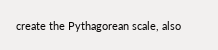create the Pythagorean scale, also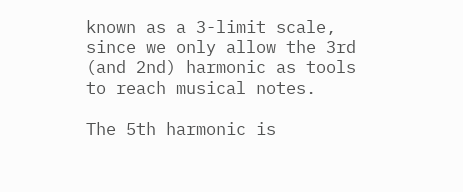known as a 3-limit scale, since we only allow the 3rd (and 2nd) harmonic as tools to reach musical notes.

The 5th harmonic is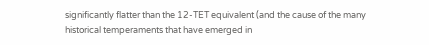significantly flatter than the 12-TET equivalent (and the cause of the many historical temperaments that have emerged in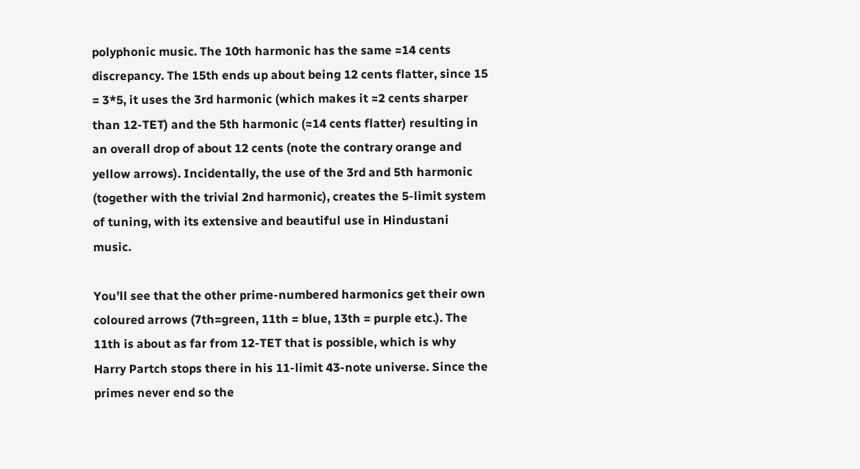polyphonic music. The 10th harmonic has the same ≈14 cents discrepancy. The 15th ends up about being 12 cents flatter, since 15 = 3*5, it uses the 3rd harmonic (which makes it ≈2 cents sharper than 12-TET) and the 5th harmonic (≈14 cents flatter) resulting in an overall drop of about 12 cents (note the contrary orange and yellow arrows). Incidentally, the use of the 3rd and 5th harmonic (together with the trivial 2nd harmonic), creates the 5-limit system of tuning, with its extensive and beautiful use in Hindustani music.

You’ll see that the other prime-numbered harmonics get their own coloured arrows (7th=green, 11th = blue, 13th = purple etc.). The 11th is about as far from 12-TET that is possible, which is why Harry Partch stops there in his 11-limit 43-note universe. Since the primes never end so the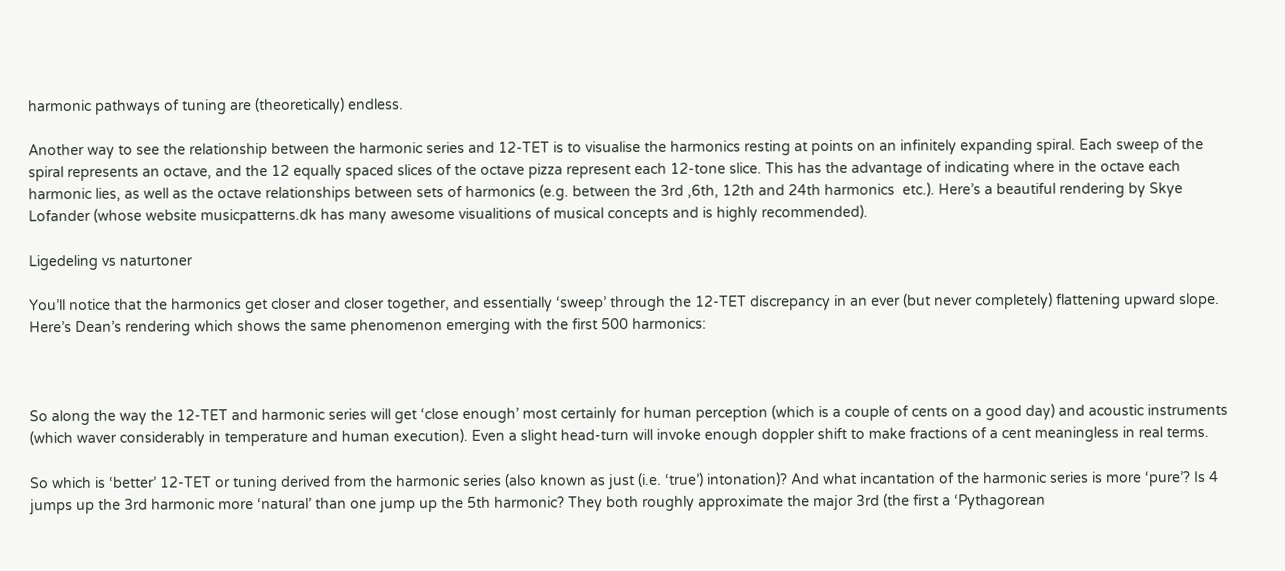harmonic pathways of tuning are (theoretically) endless.

Another way to see the relationship between the harmonic series and 12-TET is to visualise the harmonics resting at points on an infinitely expanding spiral. Each sweep of the spiral represents an octave, and the 12 equally spaced slices of the octave pizza represent each 12-tone slice. This has the advantage of indicating where in the octave each harmonic lies, as well as the octave relationships between sets of harmonics (e.g. between the 3rd ,6th, 12th and 24th harmonics  etc.). Here’s a beautiful rendering by Skye Lofander (whose website musicpatterns.dk has many awesome visualitions of musical concepts and is highly recommended).

Ligedeling vs naturtoner

You’ll notice that the harmonics get closer and closer together, and essentially ‘sweep’ through the 12-TET discrepancy in an ever (but never completely) flattening upward slope. Here’s Dean’s rendering which shows the same phenomenon emerging with the first 500 harmonics:



So along the way the 12-TET and harmonic series will get ‘close enough’ most certainly for human perception (which is a couple of cents on a good day) and acoustic instruments (which waver considerably in temperature and human execution). Even a slight head-turn will invoke enough doppler shift to make fractions of a cent meaningless in real terms.

So which is ‘better’ 12-TET or tuning derived from the harmonic series (also known as just (i.e. ‘true’) intonation)? And what incantation of the harmonic series is more ‘pure’? Is 4 jumps up the 3rd harmonic more ‘natural’ than one jump up the 5th harmonic? They both roughly approximate the major 3rd (the first a ‘Pythagorean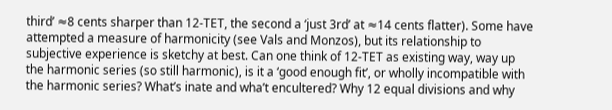third’ ≈8 cents sharper than 12-TET, the second a ‘just 3rd’ at ≈14 cents flatter). Some have attempted a measure of harmonicity (see Vals and Monzos), but its relationship to subjective experience is sketchy at best. Can one think of 12-TET as existing way, way up the harmonic series (so still harmonic), is it a ‘good enough fit’, or wholly incompatible with the harmonic series? What’s inate and wha’t encultered? Why 12 equal divisions and why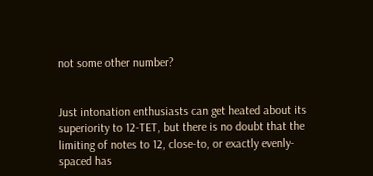not some other number?


Just intonation enthusiasts can get heated about its superiority to 12-TET, but there is no doubt that the limiting of notes to 12, close-to, or exactly evenly-spaced has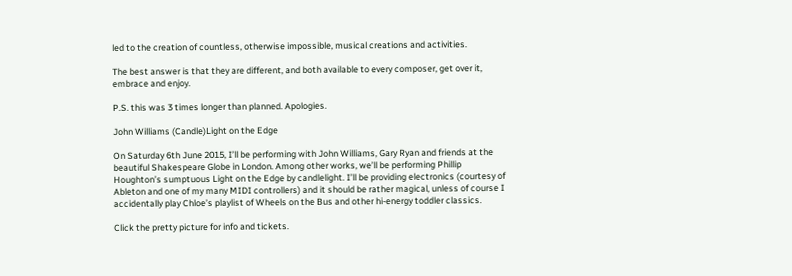led to the creation of countless, otherwise impossible, musical creations and activities.

The best answer is that they are different, and both available to every composer, get over it, embrace and enjoy.

P.S. this was 3 times longer than planned. Apologies.

John Williams (Candle)Light on the Edge

On Saturday 6th June 2015, I’ll be performing with John Williams, Gary Ryan and friends at the beautiful Shakespeare Globe in London. Among other works, we’ll be performing Phillip Houghton’s sumptuous Light on the Edge by candlelight. I’ll be providing electronics (courtesy of Ableton and one of my many MIDI controllers) and it should be rather magical, unless of course I accidentally play Chloe’s playlist of Wheels on the Bus and other hi-energy toddler classics.

Click the pretty picture for info and tickets.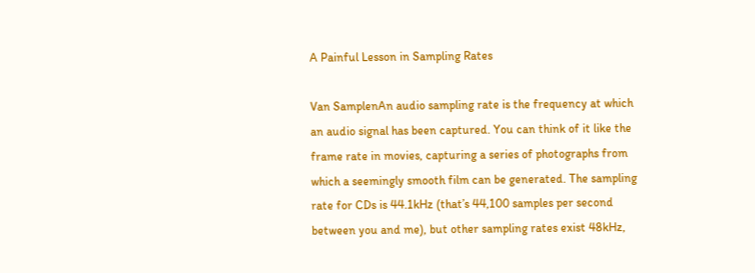A Painful Lesson in Sampling Rates

Van SamplenAn audio sampling rate is the frequency at which an audio signal has been captured. You can think of it like the frame rate in movies, capturing a series of photographs from which a seemingly smooth film can be generated. The sampling rate for CDs is 44.1kHz (that’s 44,100 samples per second between you and me), but other sampling rates exist 48kHz,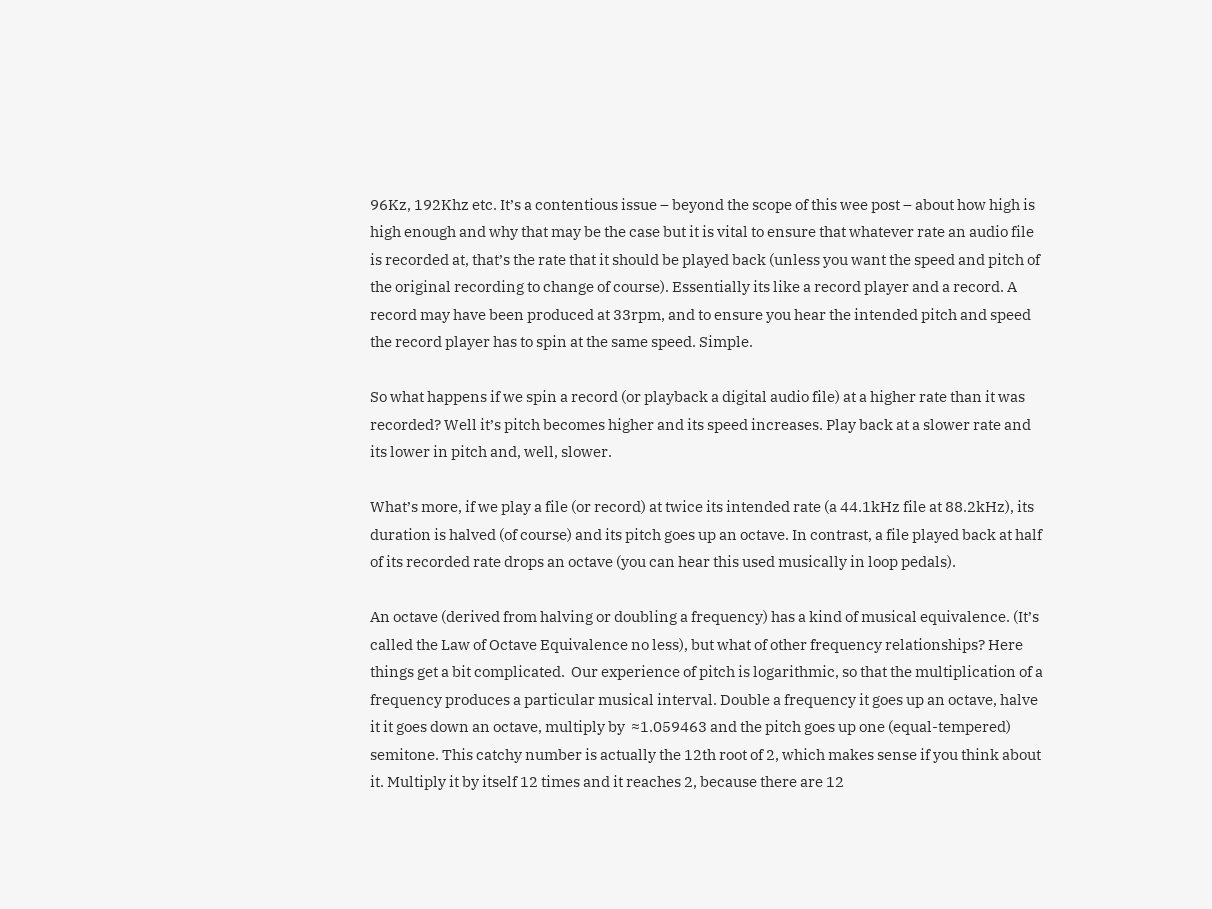96Kz, 192Khz etc. It’s a contentious issue – beyond the scope of this wee post – about how high is high enough and why that may be the case but it is vital to ensure that whatever rate an audio file is recorded at, that’s the rate that it should be played back (unless you want the speed and pitch of the original recording to change of course). Essentially its like a record player and a record. A record may have been produced at 33rpm, and to ensure you hear the intended pitch and speed the record player has to spin at the same speed. Simple.

So what happens if we spin a record (or playback a digital audio file) at a higher rate than it was recorded? Well it’s pitch becomes higher and its speed increases. Play back at a slower rate and its lower in pitch and, well, slower.

What’s more, if we play a file (or record) at twice its intended rate (a 44.1kHz file at 88.2kHz), its duration is halved (of course) and its pitch goes up an octave. In contrast, a file played back at half of its recorded rate drops an octave (you can hear this used musically in loop pedals).

An octave (derived from halving or doubling a frequency) has a kind of musical equivalence. (It’s called the Law of Octave Equivalence no less), but what of other frequency relationships? Here things get a bit complicated.  Our experience of pitch is logarithmic, so that the multiplication of a frequency produces a particular musical interval. Double a frequency it goes up an octave, halve it it goes down an octave, multiply by  ≈1.059463 and the pitch goes up one (equal-tempered) semitone. This catchy number is actually the 12th root of 2, which makes sense if you think about it. Multiply it by itself 12 times and it reaches 2, because there are 12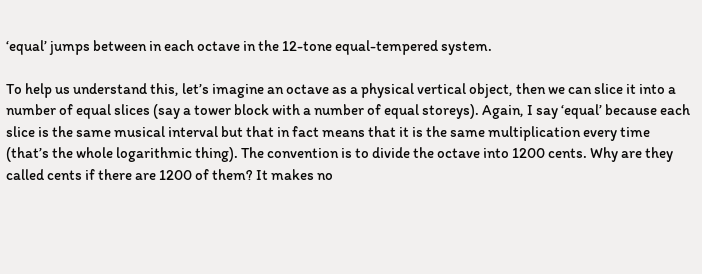‘equal’ jumps between in each octave in the 12-tone equal-tempered system.

To help us understand this, let’s imagine an octave as a physical vertical object, then we can slice it into a number of equal slices (say a tower block with a number of equal storeys). Again, I say ‘equal’ because each slice is the same musical interval but that in fact means that it is the same multiplication every time (that’s the whole logarithmic thing). The convention is to divide the octave into 1200 cents. Why are they called cents if there are 1200 of them? It makes no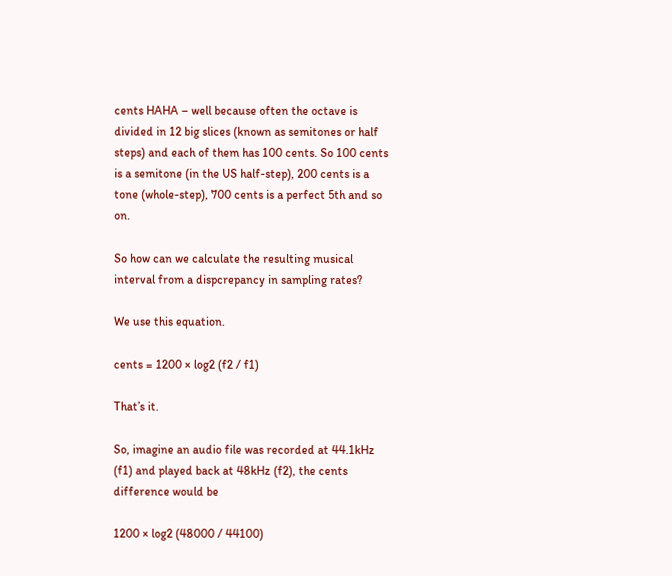cents HAHA – well because often the octave is divided in 12 big slices (known as semitones or half steps) and each of them has 100 cents. So 100 cents is a semitone (in the US half-step), 200 cents is a tone (whole-step), 700 cents is a perfect 5th and so on.

So how can we calculate the resulting musical interval from a dispcrepancy in sampling rates?

We use this equation.

cents = 1200 × log2 (f2 / f1)

That’s it.

So, imagine an audio file was recorded at 44.1kHz (f1) and played back at 48kHz (f2), the cents difference would be

1200 × log2 (48000 / 44100)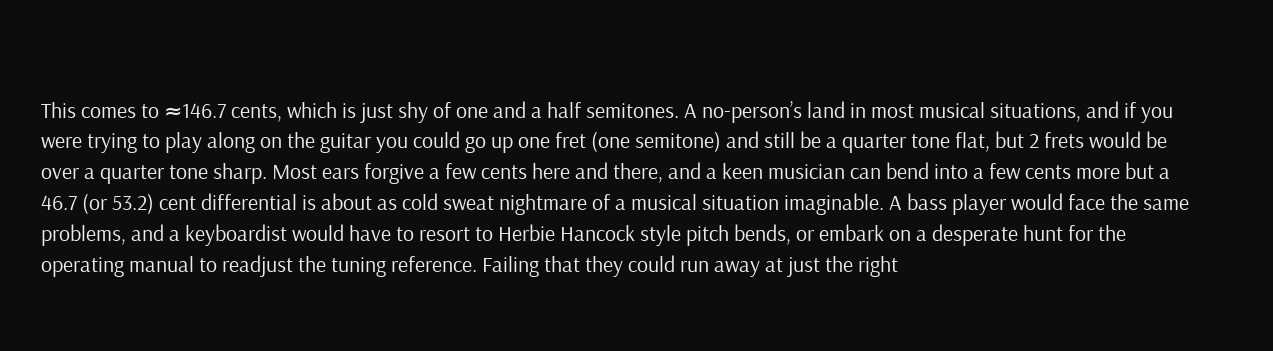This comes to ≈146.7 cents, which is just shy of one and a half semitones. A no-person’s land in most musical situations, and if you were trying to play along on the guitar you could go up one fret (one semitone) and still be a quarter tone flat, but 2 frets would be over a quarter tone sharp. Most ears forgive a few cents here and there, and a keen musician can bend into a few cents more but a 46.7 (or 53.2) cent differential is about as cold sweat nightmare of a musical situation imaginable. A bass player would face the same problems, and a keyboardist would have to resort to Herbie Hancock style pitch bends, or embark on a desperate hunt for the operating manual to readjust the tuning reference. Failing that they could run away at just the right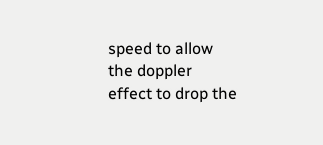speed to allow the doppler effect to drop the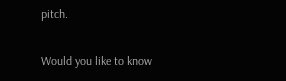pitch.

Would you like to know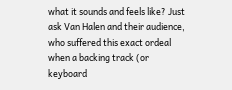what it sounds and feels like? Just ask Van Halen and their audience, who suffered this exact ordeal when a backing track (or keyboard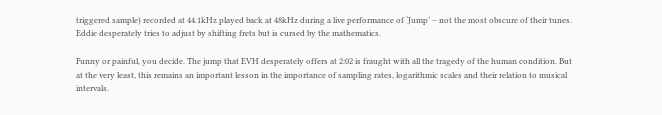triggered sample) recorded at 44.1kHz played back at 48kHz during a live performance of ‘Jump’ – not the most obscure of their tunes. Eddie desperately tries to adjust by shifting frets but is cursed by the mathematics.

Funny or painful, you decide. The jump that EVH desperately offers at 2:02 is fraught with all the tragedy of the human condition. But at the very least, this remains an important lesson in the importance of sampling rates, logarithmic scales and their relation to musical intervals.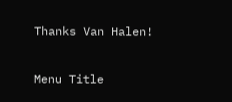Thanks Van Halen!

Menu Title